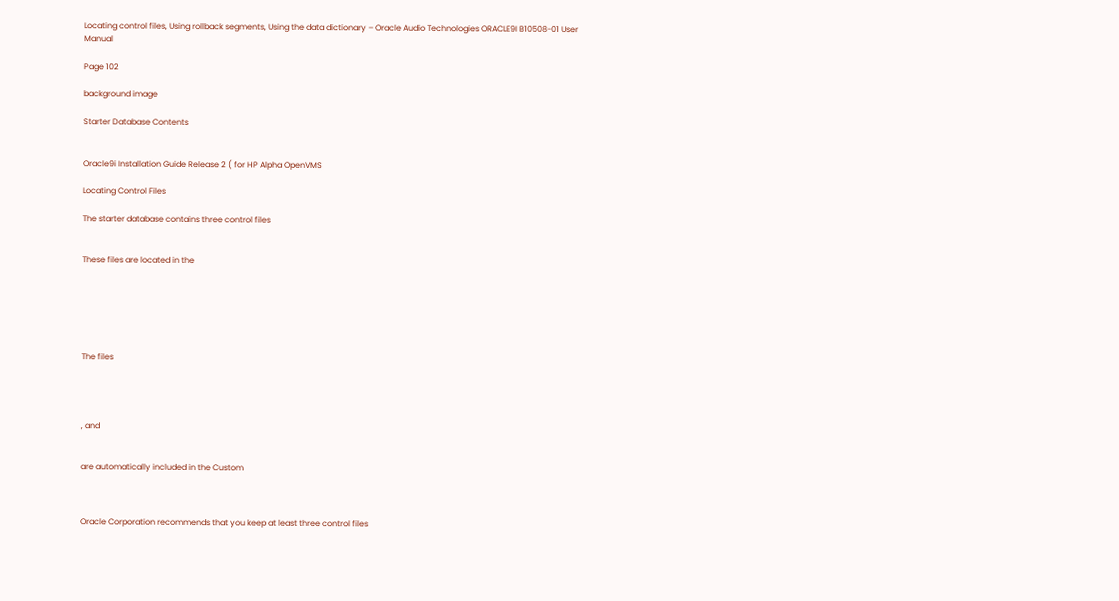Locating control files, Using rollback segments, Using the data dictionary – Oracle Audio Technologies ORACLE9I B10508-01 User Manual

Page 102

background image

Starter Database Contents


Oracle9i Installation Guide Release 2 ( for HP Alpha OpenVMS

Locating Control Files

The starter database contains three control files


These files are located in the






The files




, and


are automatically included in the Custom



Oracle Corporation recommends that you keep at least three control files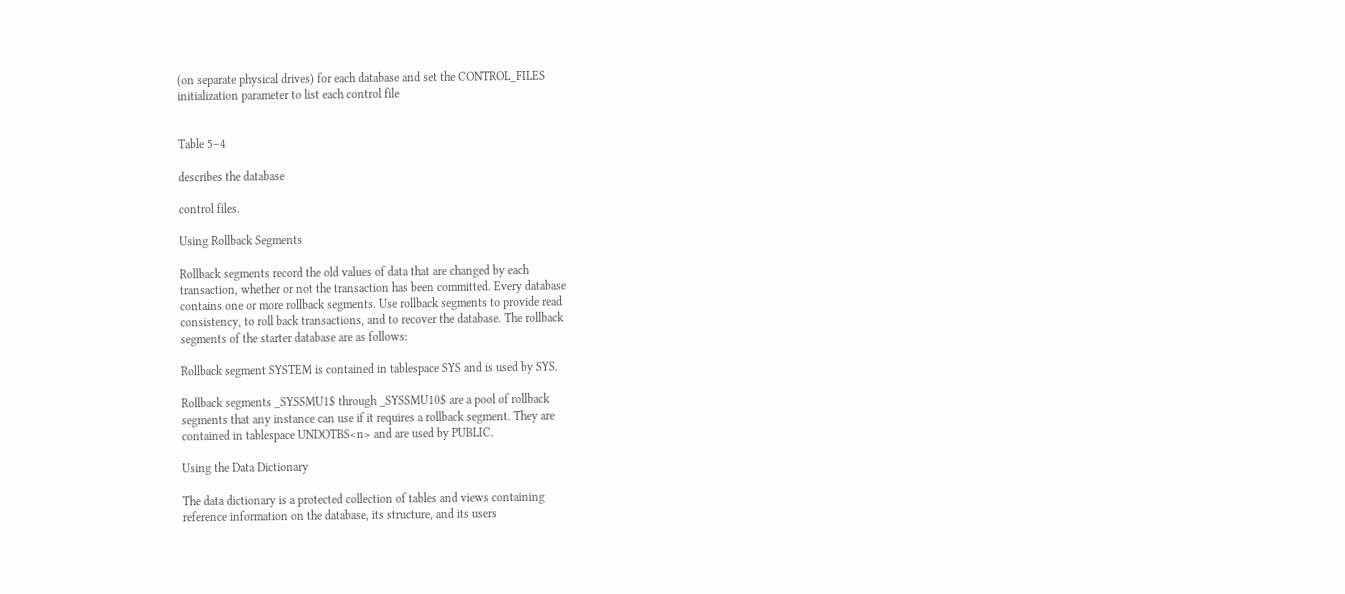(on separate physical drives) for each database and set the CONTROL_FILES
initialization parameter to list each control file


Table 5–4

describes the database

control files.

Using Rollback Segments

Rollback segments record the old values of data that are changed by each
transaction, whether or not the transaction has been committed. Every database
contains one or more rollback segments. Use rollback segments to provide read
consistency, to roll back transactions, and to recover the database. The rollback
segments of the starter database are as follows:

Rollback segment SYSTEM is contained in tablespace SYS and is used by SYS.

Rollback segments _SYSSMU1$ through _SYSSMU10$ are a pool of rollback
segments that any instance can use if it requires a rollback segment. They are
contained in tablespace UNDOTBS<n> and are used by PUBLIC.

Using the Data Dictionary

The data dictionary is a protected collection of tables and views containing
reference information on the database, its structure, and its users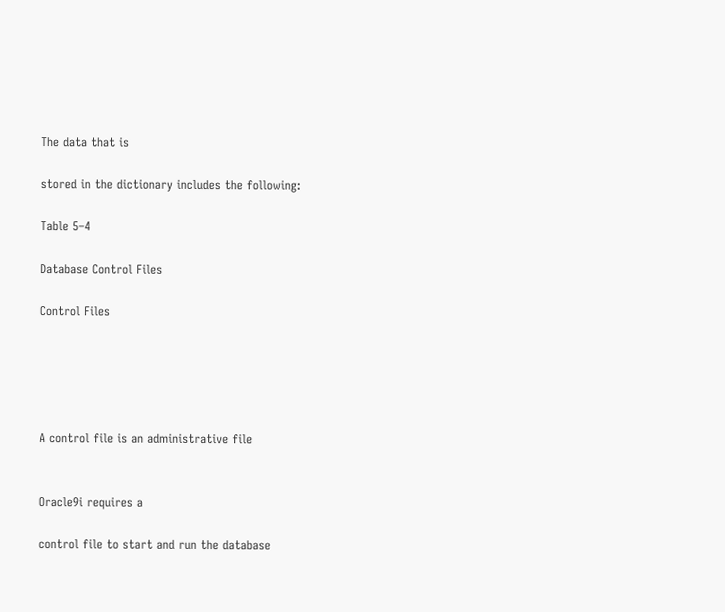The data that is

stored in the dictionary includes the following:

Table 5–4

Database Control Files

Control Files





A control file is an administrative file


Oracle9i requires a

control file to start and run the database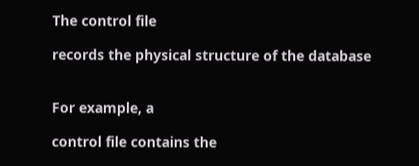The control file

records the physical structure of the database


For example, a

control file contains the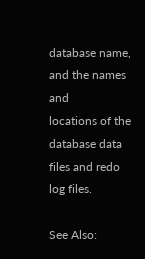database name, and the names and
locations of the database data files and redo log files.

See Also: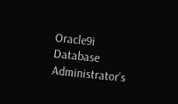Oracle9i Database Administrator’s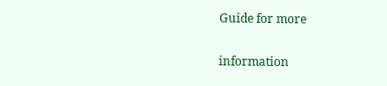Guide for more

information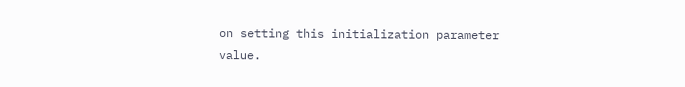on setting this initialization parameter value.